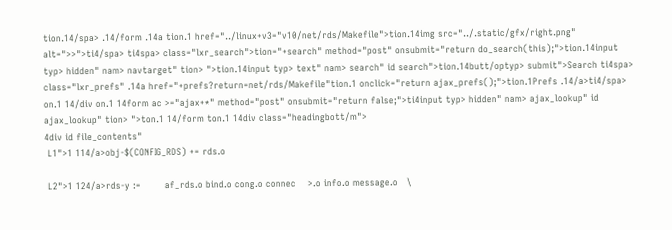tion.14/spa> .14/form .14a tion.1 href="../linux+v3="v10/net/rds/Makefile">tion.14img src="../.static/gfx/right.png" alt=">>">ti4/spa> ti4spa> class="lxr_search">tion="+search" method="post" onsubmit="return do_search(this);">tion.14input typ> hidden" nam> navtarget" tion> ">tion.14input typ> text" nam> search" id search">tion.14butt/optyp> submit">Search ti4spa> class="lxr_prefs" .14a href="+prefs?return=net/rds/Makefile"tion.1 onclick="return ajax_prefs();">tion.1Prefs .14/a>ti4/spa> on.1 14/div on.1 14form ac >="ajax+*" method="post" onsubmit="return false;">ti4input typ> hidden" nam> ajax_lookup" id ajax_lookup" tion> ">ton.1 14/form ton.1 14div class="headingbott/m">
4div id file_contents"
 L1">1 114/a>obj-$(CONFIG_RDS) += rds.o

 L2">1 124/a>rds-y :=        af_rds.o bind.o cong.o connec    >.o info.o message.o   \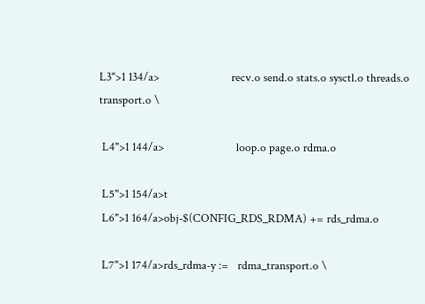L3">1 134/a>                        recv.o send.o stats.o sysctl.o threads.o transport.o \

 L4">1 144/a>                        loop.o page.o rdma.o

 L5">1 154/a>t
 L6">1 164/a>obj-$(CONFIG_RDS_RDMA) += rds_rdma.o

 L7">1 174/a>rds_rdma-y :=   rdma_transport.o \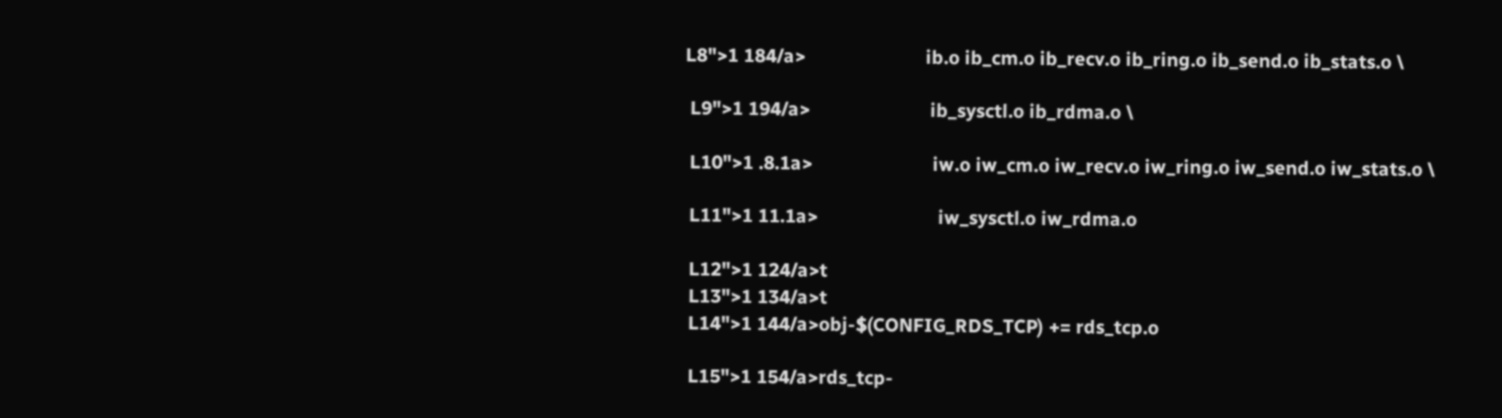L8">1 184/a>                        ib.o ib_cm.o ib_recv.o ib_ring.o ib_send.o ib_stats.o \

 L9">1 194/a>                        ib_sysctl.o ib_rdma.o \

 L10">1 .8.1a>                        iw.o iw_cm.o iw_recv.o iw_ring.o iw_send.o iw_stats.o \

 L11">1 11.1a>                        iw_sysctl.o iw_rdma.o

 L12">1 124/a>t
 L13">1 134/a>t
 L14">1 144/a>obj-$(CONFIG_RDS_TCP) += rds_tcp.o

 L15">1 154/a>rds_tcp-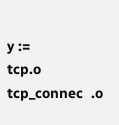y :=            tcp.o tcp_connec  .o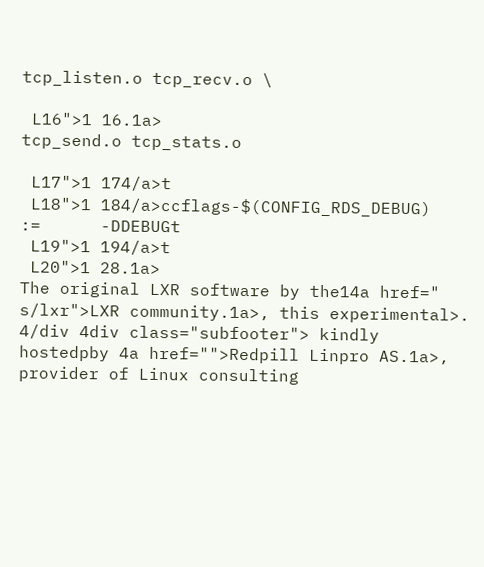tcp_listen.o tcp_recv.o \

 L16">1 16.1a>                        tcp_send.o tcp_stats.o

 L17">1 174/a>t
 L18">1 184/a>ccflags-$(CONFIG_RDS_DEBUG)     :=      -DDEBUGt
 L19">1 194/a>t
 L20">1 28.1a>
The original LXR software by the14a href=" s/lxr">LXR community.1a>, this experimental>. 4/div 4div class="subfooter"> kindly hostedpby 4a href="">Redpill Linpro AS.1a>, provider of Linux consulting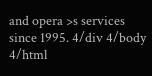and opera >s services since 1995. 4/div 4/body 4/html